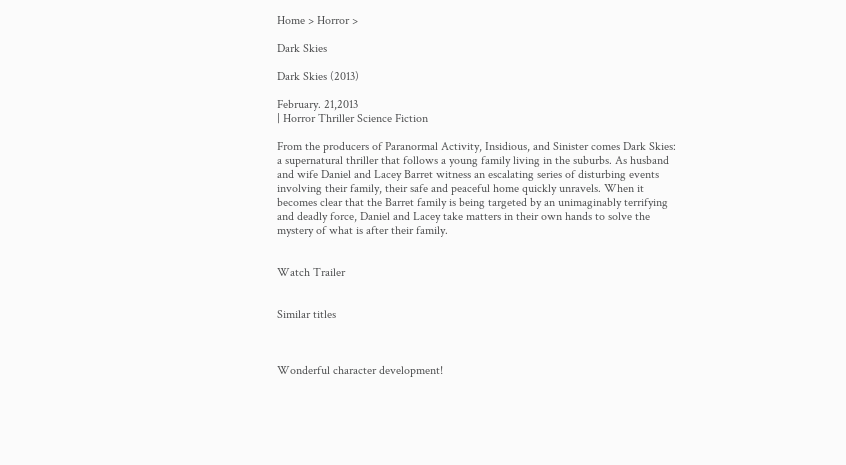Home > Horror >

Dark Skies

Dark Skies (2013)

February. 21,2013
| Horror Thriller Science Fiction

From the producers of Paranormal Activity, Insidious, and Sinister comes Dark Skies: a supernatural thriller that follows a young family living in the suburbs. As husband and wife Daniel and Lacey Barret witness an escalating series of disturbing events involving their family, their safe and peaceful home quickly unravels. When it becomes clear that the Barret family is being targeted by an unimaginably terrifying and deadly force, Daniel and Lacey take matters in their own hands to solve the mystery of what is after their family.


Watch Trailer


Similar titles



Wonderful character development!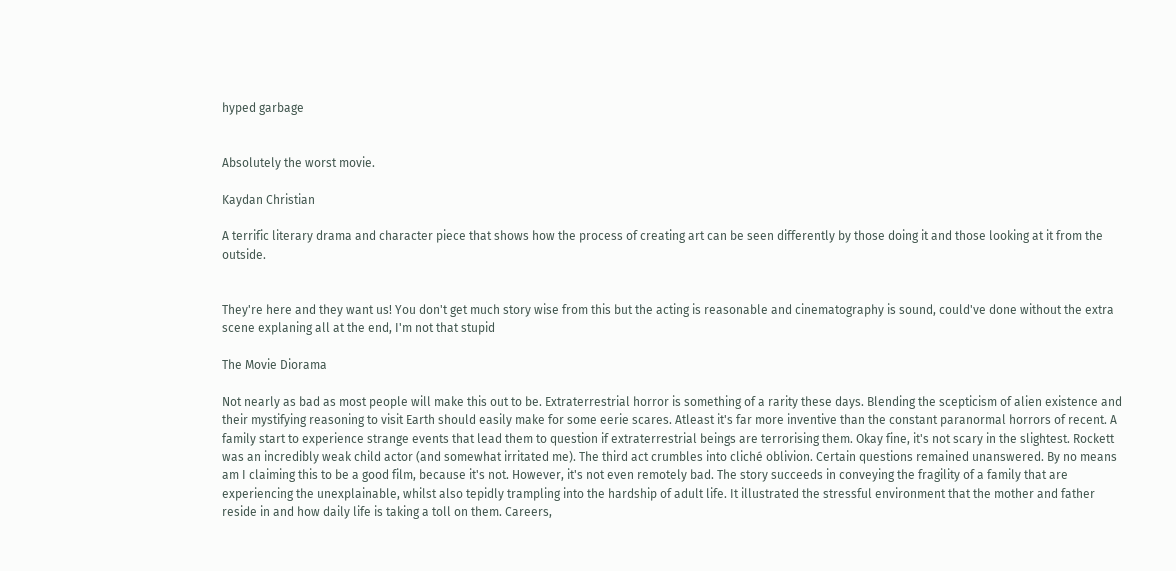hyped garbage


Absolutely the worst movie.

Kaydan Christian

A terrific literary drama and character piece that shows how the process of creating art can be seen differently by those doing it and those looking at it from the outside.


They're here and they want us! You don't get much story wise from this but the acting is reasonable and cinematography is sound, could've done without the extra scene explaning all at the end, I'm not that stupid

The Movie Diorama

Not nearly as bad as most people will make this out to be. Extraterrestrial horror is something of a rarity these days. Blending the scepticism of alien existence and their mystifying reasoning to visit Earth should easily make for some eerie scares. Atleast it's far more inventive than the constant paranormal horrors of recent. A family start to experience strange events that lead them to question if extraterrestrial beings are terrorising them. Okay fine, it's not scary in the slightest. Rockett was an incredibly weak child actor (and somewhat irritated me). The third act crumbles into cliché oblivion. Certain questions remained unanswered. By no means am I claiming this to be a good film, because it's not. However, it's not even remotely bad. The story succeeds in conveying the fragility of a family that are experiencing the unexplainable, whilst also tepidly trampling into the hardship of adult life. It illustrated the stressful environment that the mother and father reside in and how daily life is taking a toll on them. Careers,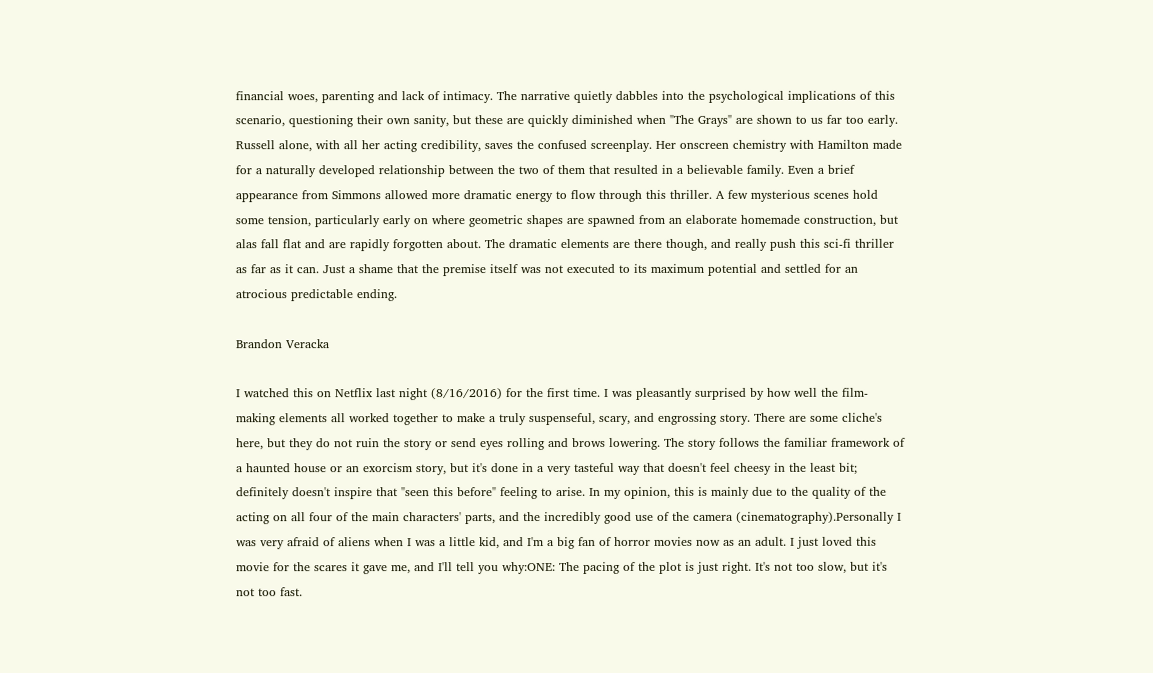financial woes, parenting and lack of intimacy. The narrative quietly dabbles into the psychological implications of this scenario, questioning their own sanity, but these are quickly diminished when "The Grays" are shown to us far too early. Russell alone, with all her acting credibility, saves the confused screenplay. Her onscreen chemistry with Hamilton made for a naturally developed relationship between the two of them that resulted in a believable family. Even a brief appearance from Simmons allowed more dramatic energy to flow through this thriller. A few mysterious scenes hold some tension, particularly early on where geometric shapes are spawned from an elaborate homemade construction, but alas fall flat and are rapidly forgotten about. The dramatic elements are there though, and really push this sci-fi thriller as far as it can. Just a shame that the premise itself was not executed to its maximum potential and settled for an atrocious predictable ending.

Brandon Veracka

I watched this on Netflix last night (8/16/2016) for the first time. I was pleasantly surprised by how well the film-making elements all worked together to make a truly suspenseful, scary, and engrossing story. There are some cliche's here, but they do not ruin the story or send eyes rolling and brows lowering. The story follows the familiar framework of a haunted house or an exorcism story, but it's done in a very tasteful way that doesn't feel cheesy in the least bit; definitely doesn't inspire that "seen this before" feeling to arise. In my opinion, this is mainly due to the quality of the acting on all four of the main characters' parts, and the incredibly good use of the camera (cinematography).Personally I was very afraid of aliens when I was a little kid, and I'm a big fan of horror movies now as an adult. I just loved this movie for the scares it gave me, and I'll tell you why:ONE: The pacing of the plot is just right. It's not too slow, but it's not too fast.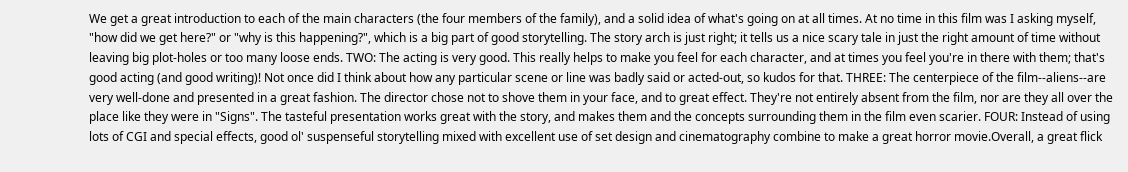We get a great introduction to each of the main characters (the four members of the family), and a solid idea of what's going on at all times. At no time in this film was I asking myself, "how did we get here?" or "why is this happening?", which is a big part of good storytelling. The story arch is just right; it tells us a nice scary tale in just the right amount of time without leaving big plot-holes or too many loose ends. TWO: The acting is very good. This really helps to make you feel for each character, and at times you feel you're in there with them; that's good acting (and good writing)! Not once did I think about how any particular scene or line was badly said or acted-out, so kudos for that. THREE: The centerpiece of the film--aliens--are very well-done and presented in a great fashion. The director chose not to shove them in your face, and to great effect. They're not entirely absent from the film, nor are they all over the place like they were in "Signs". The tasteful presentation works great with the story, and makes them and the concepts surrounding them in the film even scarier. FOUR: Instead of using lots of CGI and special effects, good ol' suspenseful storytelling mixed with excellent use of set design and cinematography combine to make a great horror movie.Overall, a great flick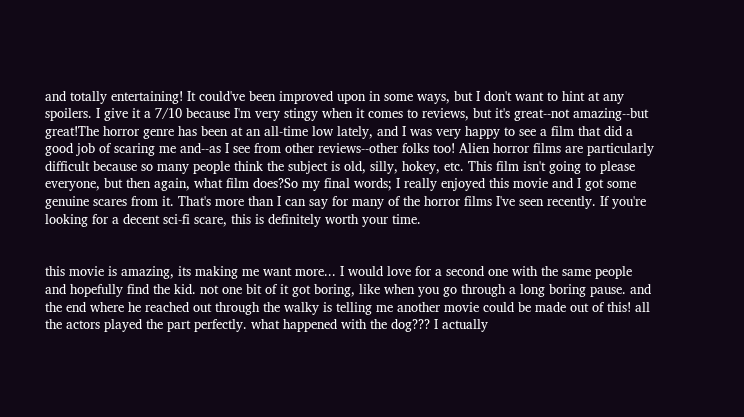and totally entertaining! It could've been improved upon in some ways, but I don't want to hint at any spoilers. I give it a 7/10 because I'm very stingy when it comes to reviews, but it's great--not amazing--but great!The horror genre has been at an all-time low lately, and I was very happy to see a film that did a good job of scaring me and--as I see from other reviews--other folks too! Alien horror films are particularly difficult because so many people think the subject is old, silly, hokey, etc. This film isn't going to please everyone, but then again, what film does?So my final words; I really enjoyed this movie and I got some genuine scares from it. That's more than I can say for many of the horror films I've seen recently. If you're looking for a decent sci-fi scare, this is definitely worth your time.


this movie is amazing, its making me want more... I would love for a second one with the same people and hopefully find the kid. not one bit of it got boring, like when you go through a long boring pause. and the end where he reached out through the walky is telling me another movie could be made out of this! all the actors played the part perfectly. what happened with the dog??? I actually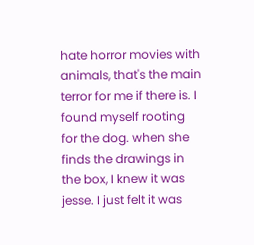hate horror movies with animals, that's the main terror for me if there is. I found myself rooting for the dog. when she finds the drawings in the box, I knew it was jesse. I just felt it was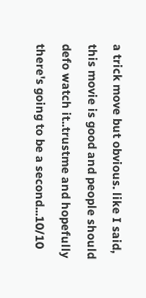a trick move but obvious. like I said, this movie is good and people should defo watch it..trustme and hopefully there's going to be a second...10/10